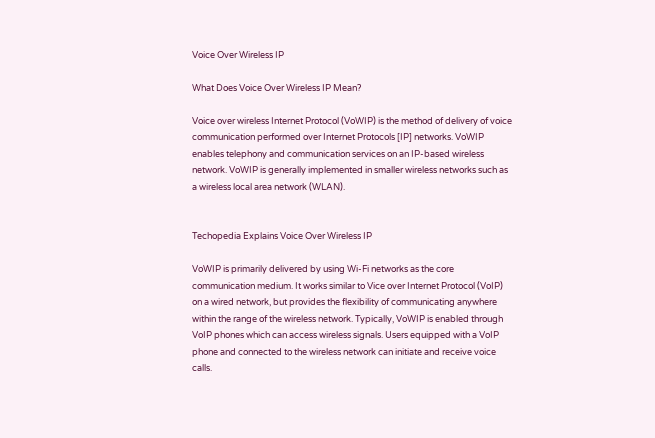Voice Over Wireless IP

What Does Voice Over Wireless IP Mean?

Voice over wireless Internet Protocol (VoWIP) is the method of delivery of voice communication performed over Internet Protocols [IP] networks. VoWIP enables telephony and communication services on an IP-based wireless network. VoWIP is generally implemented in smaller wireless networks such as a wireless local area network (WLAN).


Techopedia Explains Voice Over Wireless IP

VoWIP is primarily delivered by using Wi-Fi networks as the core communication medium. It works similar to Vice over Internet Protocol (VoIP) on a wired network, but provides the flexibility of communicating anywhere within the range of the wireless network. Typically, VoWIP is enabled through VoIP phones which can access wireless signals. Users equipped with a VoIP phone and connected to the wireless network can initiate and receive voice calls.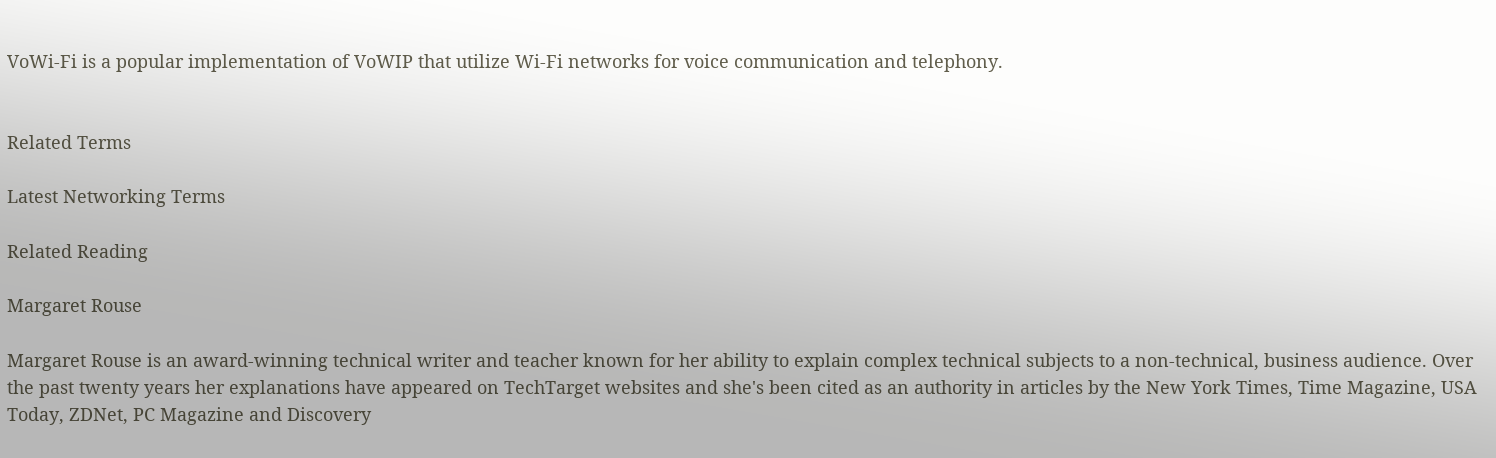VoWi-Fi is a popular implementation of VoWIP that utilize Wi-Fi networks for voice communication and telephony.


Related Terms

Latest Networking Terms

Related Reading

Margaret Rouse

Margaret Rouse is an award-winning technical writer and teacher known for her ability to explain complex technical subjects to a non-technical, business audience. Over the past twenty years her explanations have appeared on TechTarget websites and she's been cited as an authority in articles by the New York Times, Time Magazine, USA Today, ZDNet, PC Magazine and Discovery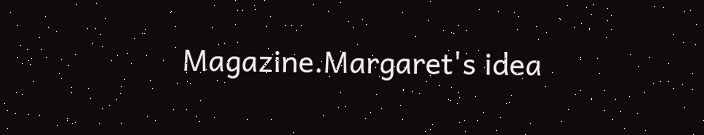Magazine.Margaret's idea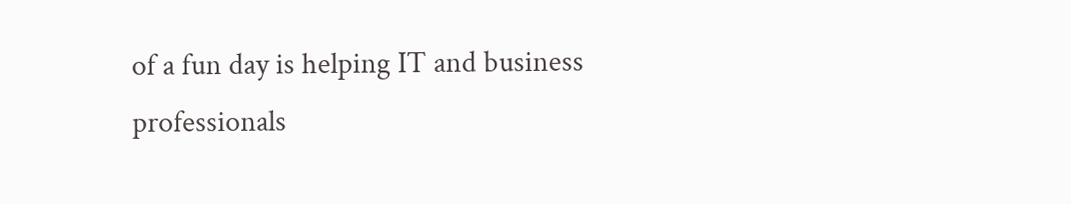of a fun day is helping IT and business professionals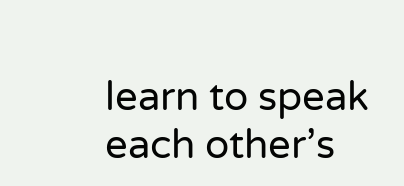learn to speak each other’s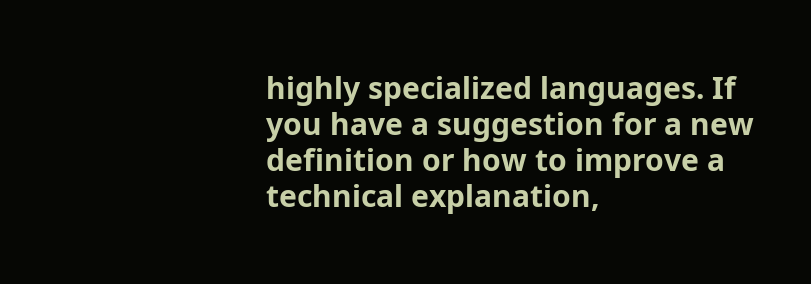highly specialized languages. If you have a suggestion for a new definition or how to improve a technical explanation,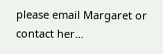please email Margaret or contact her…